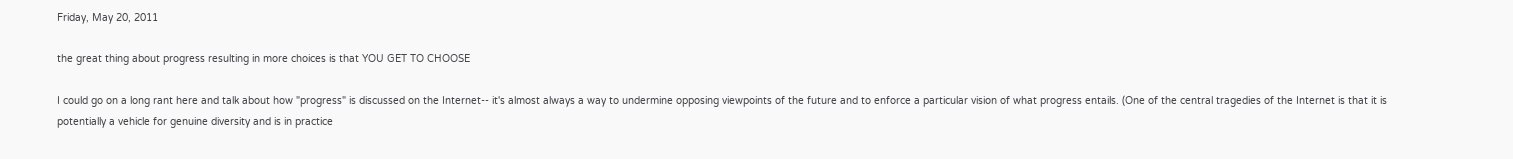Friday, May 20, 2011

the great thing about progress resulting in more choices is that YOU GET TO CHOOSE

I could go on a long rant here and talk about how "progress" is discussed on the Internet-- it's almost always a way to undermine opposing viewpoints of the future and to enforce a particular vision of what progress entails. (One of the central tragedies of the Internet is that it is potentially a vehicle for genuine diversity and is in practice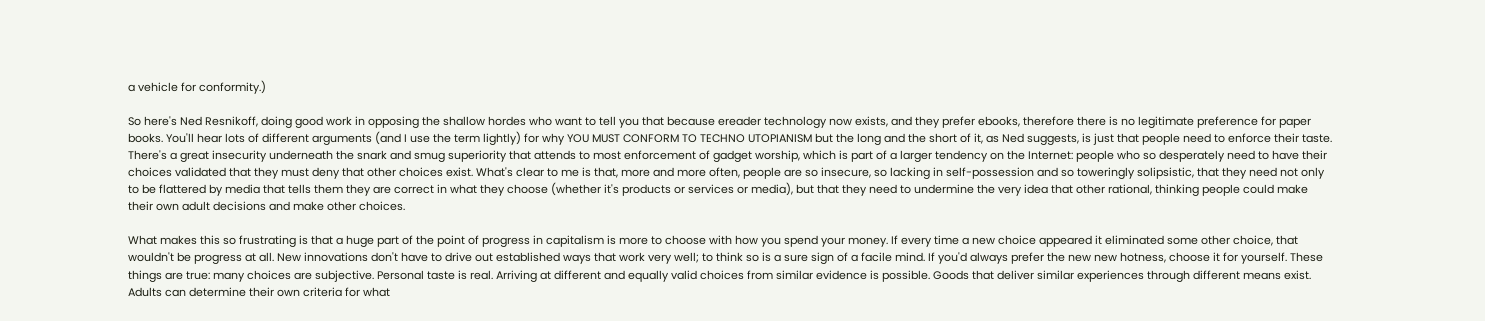a vehicle for conformity.)

So here's Ned Resnikoff, doing good work in opposing the shallow hordes who want to tell you that because ereader technology now exists, and they prefer ebooks, therefore there is no legitimate preference for paper books. You'll hear lots of different arguments (and I use the term lightly) for why YOU MUST CONFORM TO TECHNO UTOPIANISM but the long and the short of it, as Ned suggests, is just that people need to enforce their taste. There's a great insecurity underneath the snark and smug superiority that attends to most enforcement of gadget worship, which is part of a larger tendency on the Internet: people who so desperately need to have their choices validated that they must deny that other choices exist. What's clear to me is that, more and more often, people are so insecure, so lacking in self-possession and so toweringly solipsistic, that they need not only to be flattered by media that tells them they are correct in what they choose (whether it's products or services or media), but that they need to undermine the very idea that other rational, thinking people could make their own adult decisions and make other choices.

What makes this so frustrating is that a huge part of the point of progress in capitalism is more to choose with how you spend your money. If every time a new choice appeared it eliminated some other choice, that wouldn't be progress at all. New innovations don't have to drive out established ways that work very well; to think so is a sure sign of a facile mind. If you'd always prefer the new new hotness, choose it for yourself. These things are true: many choices are subjective. Personal taste is real. Arriving at different and equally valid choices from similar evidence is possible. Goods that deliver similar experiences through different means exist. Adults can determine their own criteria for what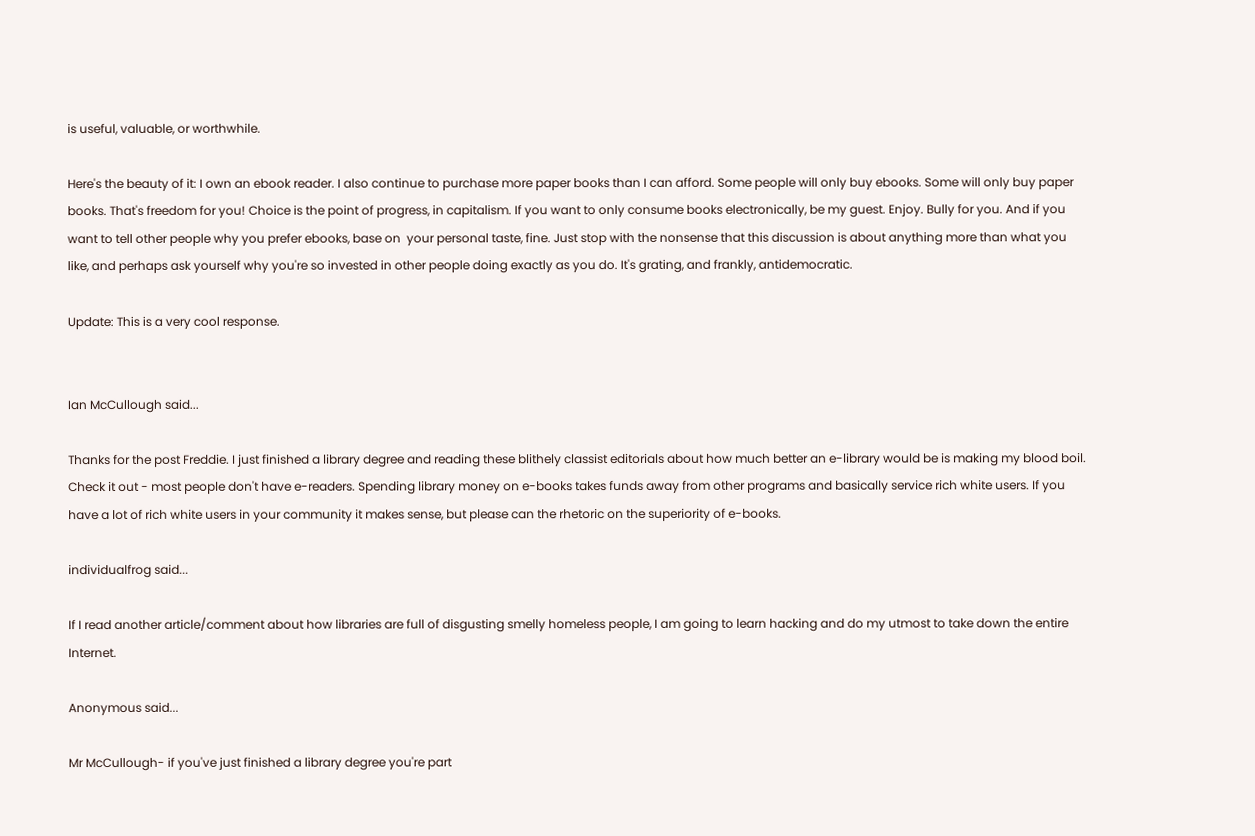is useful, valuable, or worthwhile.

Here's the beauty of it: I own an ebook reader. I also continue to purchase more paper books than I can afford. Some people will only buy ebooks. Some will only buy paper books. That's freedom for you! Choice is the point of progress, in capitalism. If you want to only consume books electronically, be my guest. Enjoy. Bully for you. And if you want to tell other people why you prefer ebooks, base on  your personal taste, fine. Just stop with the nonsense that this discussion is about anything more than what you like, and perhaps ask yourself why you're so invested in other people doing exactly as you do. It's grating, and frankly, antidemocratic.

Update: This is a very cool response.


Ian McCullough said...

Thanks for the post Freddie. I just finished a library degree and reading these blithely classist editorials about how much better an e-library would be is making my blood boil. Check it out - most people don't have e-readers. Spending library money on e-books takes funds away from other programs and basically service rich white users. If you have a lot of rich white users in your community it makes sense, but please can the rhetoric on the superiority of e-books.

individualfrog said...

If I read another article/comment about how libraries are full of disgusting smelly homeless people, I am going to learn hacking and do my utmost to take down the entire Internet.

Anonymous said...

Mr McCullough- if you've just finished a library degree you're part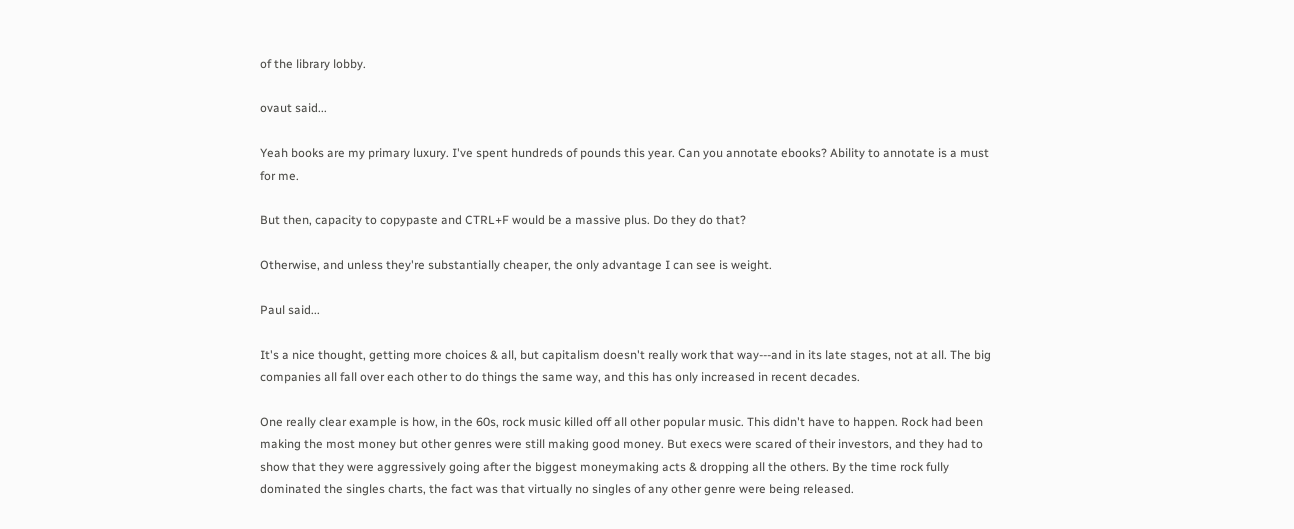of the library lobby.

ovaut said...

Yeah books are my primary luxury. I've spent hundreds of pounds this year. Can you annotate ebooks? Ability to annotate is a must for me.

But then, capacity to copypaste and CTRL+F would be a massive plus. Do they do that?

Otherwise, and unless they're substantially cheaper, the only advantage I can see is weight.

Paul said...

It's a nice thought, getting more choices & all, but capitalism doesn't really work that way---and in its late stages, not at all. The big companies all fall over each other to do things the same way, and this has only increased in recent decades.

One really clear example is how, in the 60s, rock music killed off all other popular music. This didn't have to happen. Rock had been making the most money but other genres were still making good money. But execs were scared of their investors, and they had to show that they were aggressively going after the biggest moneymaking acts & dropping all the others. By the time rock fully dominated the singles charts, the fact was that virtually no singles of any other genre were being released.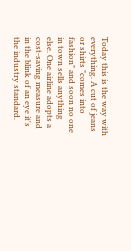Today this is the way with everything. A cut of jeans or shirts "comes into fashion" and soon no one in town sells anything else. One airline adopts a cost-saving measure and in the blink of an eye it's the industry standard.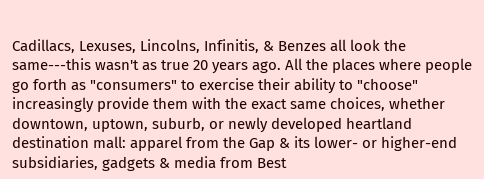Cadillacs, Lexuses, Lincolns, Infinitis, & Benzes all look the same---this wasn't as true 20 years ago. All the places where people go forth as "consumers" to exercise their ability to "choose" increasingly provide them with the exact same choices, whether downtown, uptown, suburb, or newly developed heartland destination mall: apparel from the Gap & its lower- or higher-end subsidiaries, gadgets & media from Best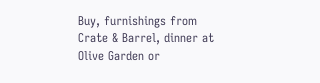Buy, furnishings from Crate & Barrel, dinner at Olive Garden or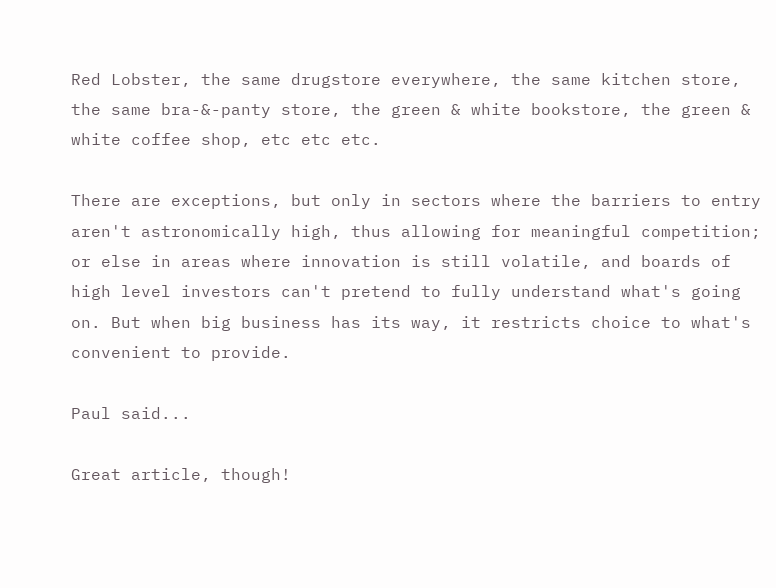Red Lobster, the same drugstore everywhere, the same kitchen store, the same bra-&-panty store, the green & white bookstore, the green & white coffee shop, etc etc etc.

There are exceptions, but only in sectors where the barriers to entry aren't astronomically high, thus allowing for meaningful competition; or else in areas where innovation is still volatile, and boards of high level investors can't pretend to fully understand what's going on. But when big business has its way, it restricts choice to what's convenient to provide.

Paul said...

Great article, though!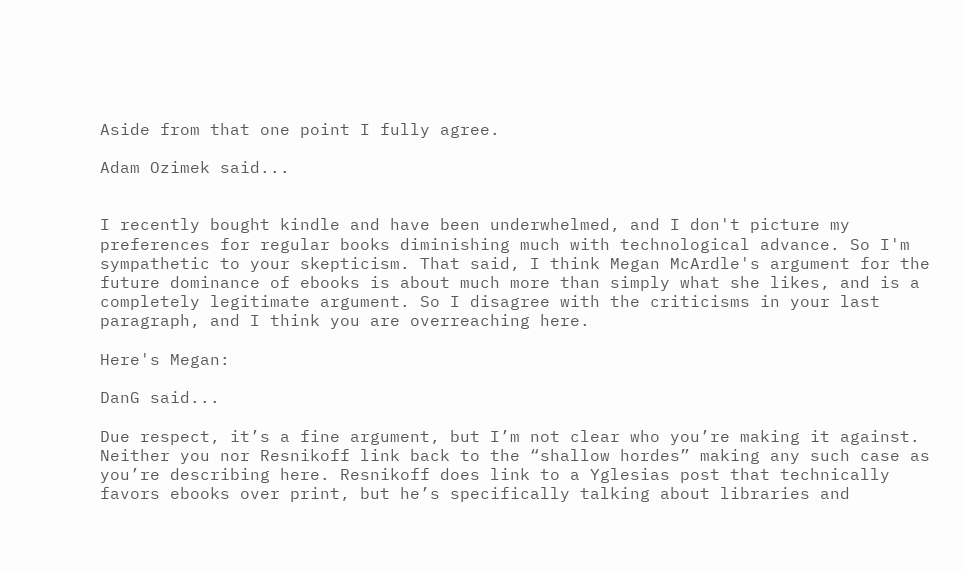Aside from that one point I fully agree.

Adam Ozimek said...


I recently bought kindle and have been underwhelmed, and I don't picture my preferences for regular books diminishing much with technological advance. So I'm sympathetic to your skepticism. That said, I think Megan McArdle's argument for the future dominance of ebooks is about much more than simply what she likes, and is a completely legitimate argument. So I disagree with the criticisms in your last paragraph, and I think you are overreaching here.

Here's Megan:

DanG said...

Due respect, it’s a fine argument, but I’m not clear who you’re making it against. Neither you nor Resnikoff link back to the “shallow hordes” making any such case as you’re describing here. Resnikoff does link to a Yglesias post that technically favors ebooks over print, but he’s specifically talking about libraries and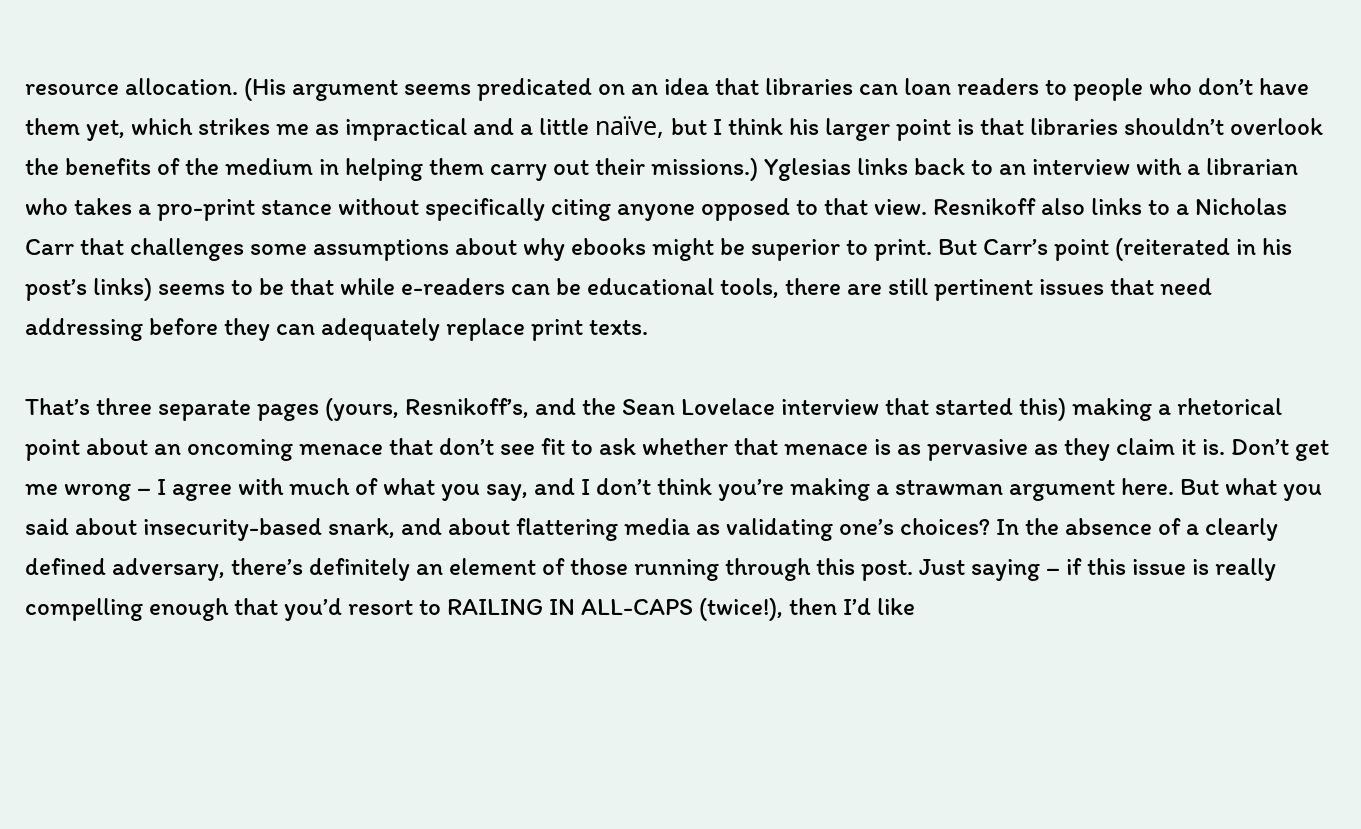resource allocation. (His argument seems predicated on an idea that libraries can loan readers to people who don’t have them yet, which strikes me as impractical and a little naïve, but I think his larger point is that libraries shouldn’t overlook the benefits of the medium in helping them carry out their missions.) Yglesias links back to an interview with a librarian who takes a pro-print stance without specifically citing anyone opposed to that view. Resnikoff also links to a Nicholas Carr that challenges some assumptions about why ebooks might be superior to print. But Carr’s point (reiterated in his post’s links) seems to be that while e-readers can be educational tools, there are still pertinent issues that need addressing before they can adequately replace print texts.

That’s three separate pages (yours, Resnikoff’s, and the Sean Lovelace interview that started this) making a rhetorical point about an oncoming menace that don’t see fit to ask whether that menace is as pervasive as they claim it is. Don’t get me wrong – I agree with much of what you say, and I don’t think you’re making a strawman argument here. But what you said about insecurity-based snark, and about flattering media as validating one’s choices? In the absence of a clearly defined adversary, there’s definitely an element of those running through this post. Just saying – if this issue is really compelling enough that you’d resort to RAILING IN ALL-CAPS (twice!), then I’d like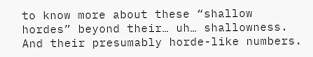to know more about these “shallow hordes” beyond their… uh… shallowness. And their presumably horde-like numbers.